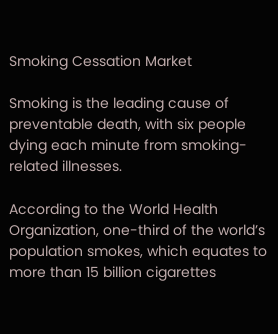Smoking Cessation Market

Smoking is the leading cause of preventable death, with six people dying each minute from smoking-related illnesses.

According to the World Health Organization, one-third of the world’s population smokes, which equates to more than 15 billion cigarettes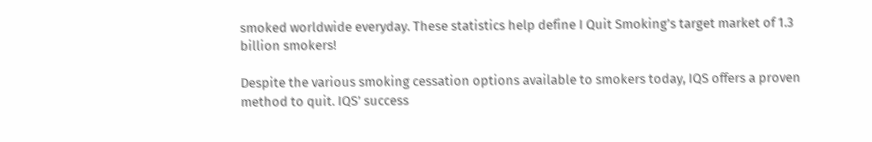smoked worldwide everyday. These statistics help define I Quit Smoking’s target market of 1.3 billion smokers!

Despite the various smoking cessation options available to smokers today, IQS offers a proven method to quit. IQS’ success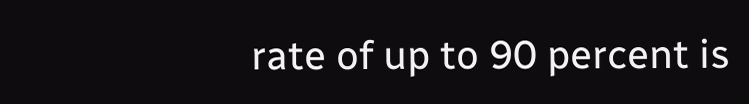rate of up to 90 percent is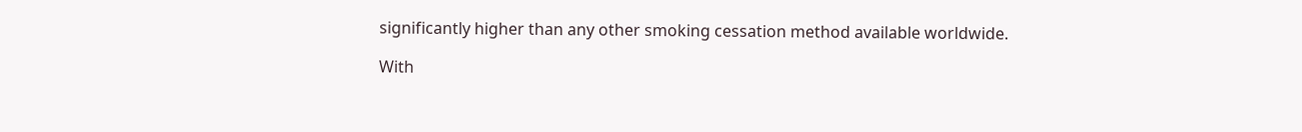significantly higher than any other smoking cessation method available worldwide.

With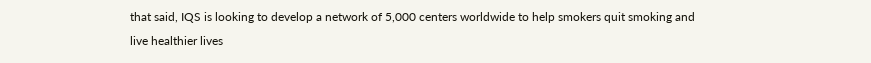that said, IQS is looking to develop a network of 5,000 centers worldwide to help smokers quit smoking and live healthier lives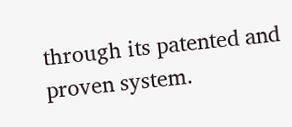through its patented and proven system.